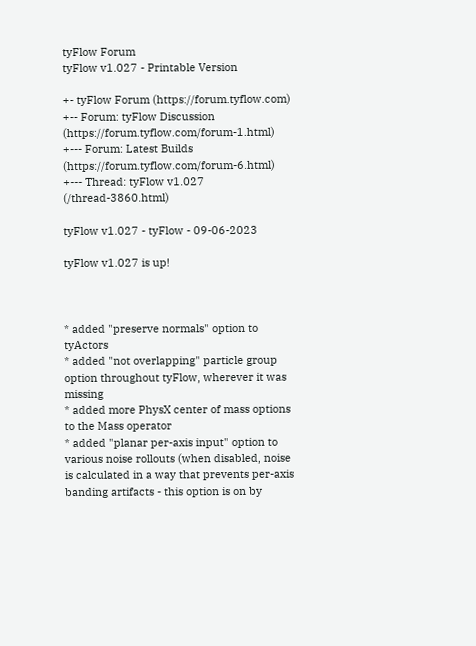tyFlow Forum
tyFlow v1.027 - Printable Version

+- tyFlow Forum (https://forum.tyflow.com)
+-- Forum: tyFlow Discussion (https://forum.tyflow.com/forum-1.html)
+--- Forum: Latest Builds (https://forum.tyflow.com/forum-6.html)
+--- Thread: tyFlow v1.027 (/thread-3860.html)

tyFlow v1.027 - tyFlow - 09-06-2023

tyFlow v1.027 is up!



* added "preserve normals" option to tyActors
* added "not overlapping" particle group option throughout tyFlow, wherever it was missing
* added more PhysX center of mass options to the Mass operator
* added "planar per-axis input" option to various noise rollouts (when disabled, noise is calculated in a way that prevents per-axis banding artifacts - this option is on by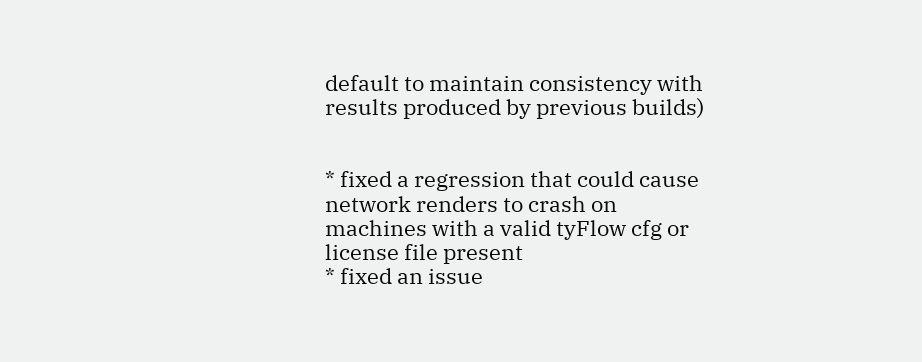default to maintain consistency with results produced by previous builds)


* fixed a regression that could cause network renders to crash on machines with a valid tyFlow cfg or license file present
* fixed an issue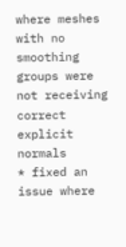where meshes with no smoothing groups were not receiving correct explicit normals
* fixed an issue where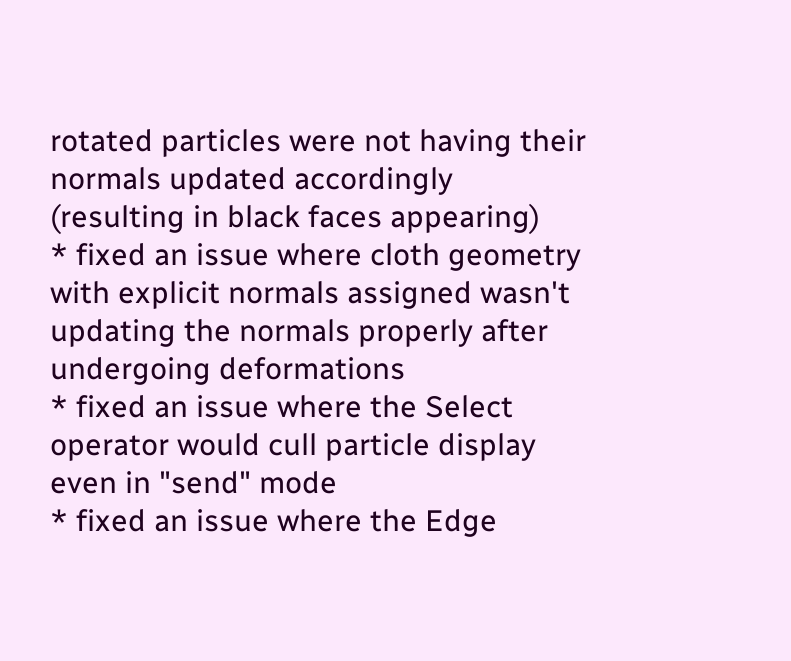rotated particles were not having their normals updated accordingly (resulting in black faces appearing)
* fixed an issue where cloth geometry with explicit normals assigned wasn't updating the normals properly after undergoing deformations
* fixed an issue where the Select operator would cull particle display even in "send" mode
* fixed an issue where the Edge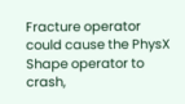Fracture operator could cause the PhysX Shape operator to crash,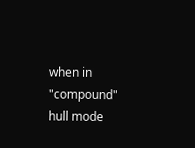when in "compound" hull mode